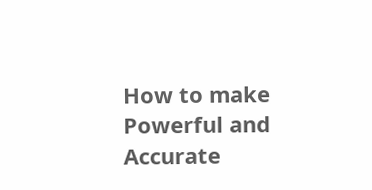How to make Powerful and Accurate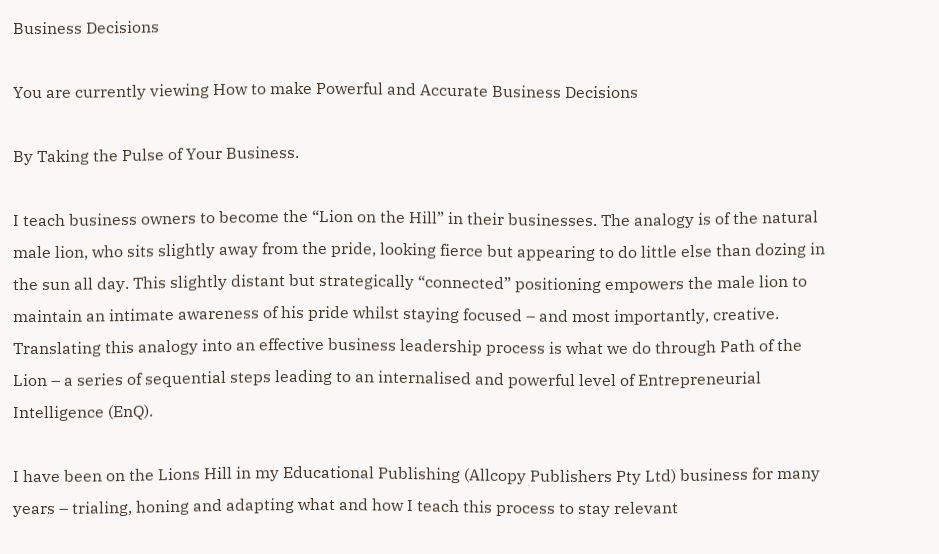Business Decisions

You are currently viewing How to make Powerful and Accurate Business Decisions

By Taking the Pulse of Your Business.

I teach business owners to become the “Lion on the Hill” in their businesses. The analogy is of the natural male lion, who sits slightly away from the pride, looking fierce but appearing to do little else than dozing in the sun all day. This slightly distant but strategically “connected” positioning empowers the male lion to maintain an intimate awareness of his pride whilst staying focused – and most importantly, creative. Translating this analogy into an effective business leadership process is what we do through Path of the Lion – a series of sequential steps leading to an internalised and powerful level of Entrepreneurial Intelligence (EnQ).

I have been on the Lions Hill in my Educational Publishing (Allcopy Publishers Pty Ltd) business for many years – trialing, honing and adapting what and how I teach this process to stay relevant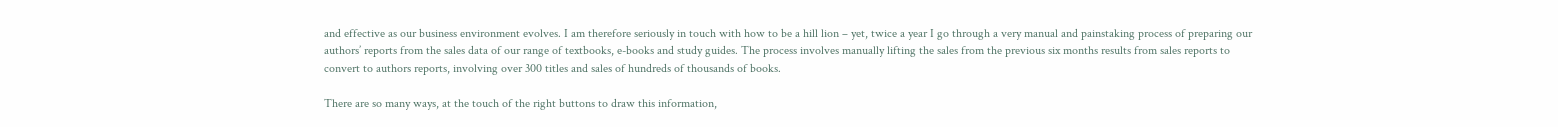and effective as our business environment evolves. I am therefore seriously in touch with how to be a hill lion – yet, twice a year I go through a very manual and painstaking process of preparing our authors’ reports from the sales data of our range of textbooks, e-books and study guides. The process involves manually lifting the sales from the previous six months results from sales reports to convert to authors reports, involving over 300 titles and sales of hundreds of thousands of books.

There are so many ways, at the touch of the right buttons to draw this information,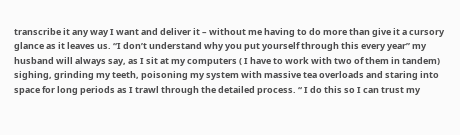transcribe it any way I want and deliver it – without me having to do more than give it a cursory glance as it leaves us. “I don’t understand why you put yourself through this every year” my husband will always say, as I sit at my computers ( I have to work with two of them in tandem) sighing, grinding my teeth, poisoning my system with massive tea overloads and staring into space for long periods as I trawl through the detailed process. “ I do this so I can trust my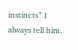instincts” I always tell him.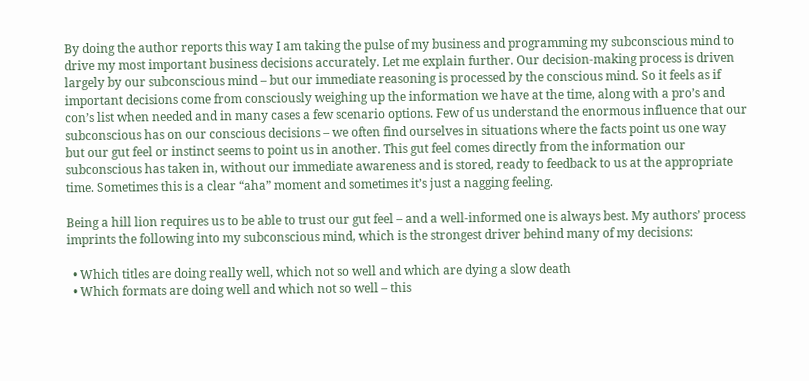By doing the author reports this way I am taking the pulse of my business and programming my subconscious mind to drive my most important business decisions accurately. Let me explain further. Our decision-making process is driven largely by our subconscious mind – but our immediate reasoning is processed by the conscious mind. So it feels as if important decisions come from consciously weighing up the information we have at the time, along with a pro’s and con’s list when needed and in many cases a few scenario options. Few of us understand the enormous influence that our subconscious has on our conscious decisions – we often find ourselves in situations where the facts point us one way but our gut feel or instinct seems to point us in another. This gut feel comes directly from the information our subconscious has taken in, without our immediate awareness and is stored, ready to feedback to us at the appropriate time. Sometimes this is a clear “aha” moment and sometimes it’s just a nagging feeling.

Being a hill lion requires us to be able to trust our gut feel – and a well-informed one is always best. My authors’ process imprints the following into my subconscious mind, which is the strongest driver behind many of my decisions:

  • Which titles are doing really well, which not so well and which are dying a slow death
  • Which formats are doing well and which not so well – this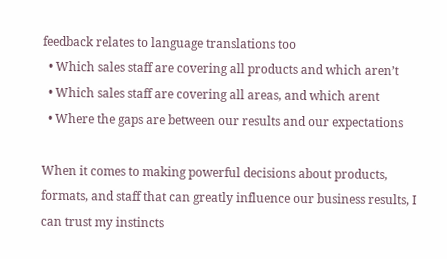feedback relates to language translations too
  • Which sales staff are covering all products and which aren’t
  • Which sales staff are covering all areas, and which arent
  • Where the gaps are between our results and our expectations

When it comes to making powerful decisions about products, formats, and staff that can greatly influence our business results, I can trust my instincts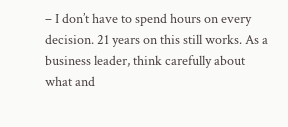– I don’t have to spend hours on every decision. 21 years on this still works. As a business leader, think carefully about what and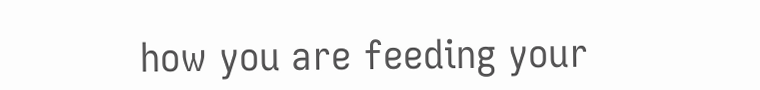how you are feeding your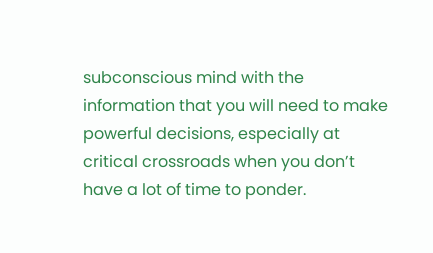subconscious mind with the information that you will need to make powerful decisions, especially at critical crossroads when you don’t have a lot of time to ponder.